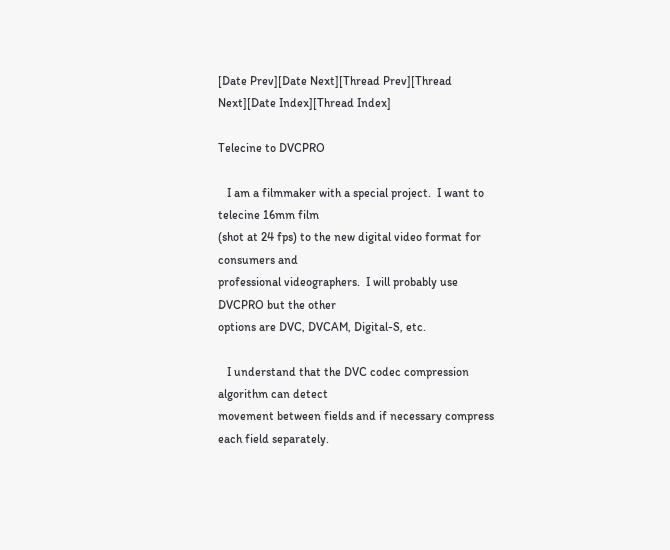[Date Prev][Date Next][Thread Prev][Thread Next][Date Index][Thread Index]

Telecine to DVCPRO

   I am a filmmaker with a special project.  I want to telecine 16mm film
(shot at 24 fps) to the new digital video format for consumers and
professional videographers.  I will probably use DVCPRO but the other
options are DVC, DVCAM, Digital-S, etc.

   I understand that the DVC codec compression algorithm can detect
movement between fields and if necessary compress each field separately.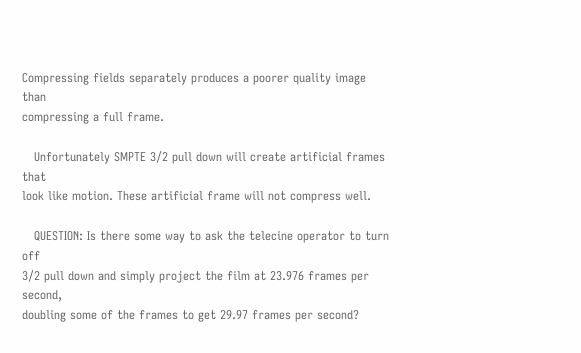Compressing fields separately produces a poorer quality image than
compressing a full frame.

   Unfortunately SMPTE 3/2 pull down will create artificial frames that
look like motion. These artificial frame will not compress well.

   QUESTION: Is there some way to ask the telecine operator to turn off
3/2 pull down and simply project the film at 23.976 frames per second,
doubling some of the frames to get 29.97 frames per second?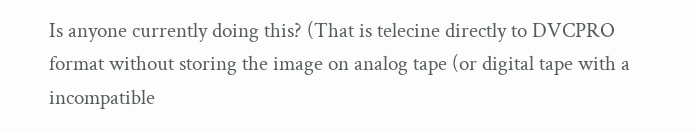Is anyone currently doing this? (That is telecine directly to DVCPRO
format without storing the image on analog tape (or digital tape with a
incompatible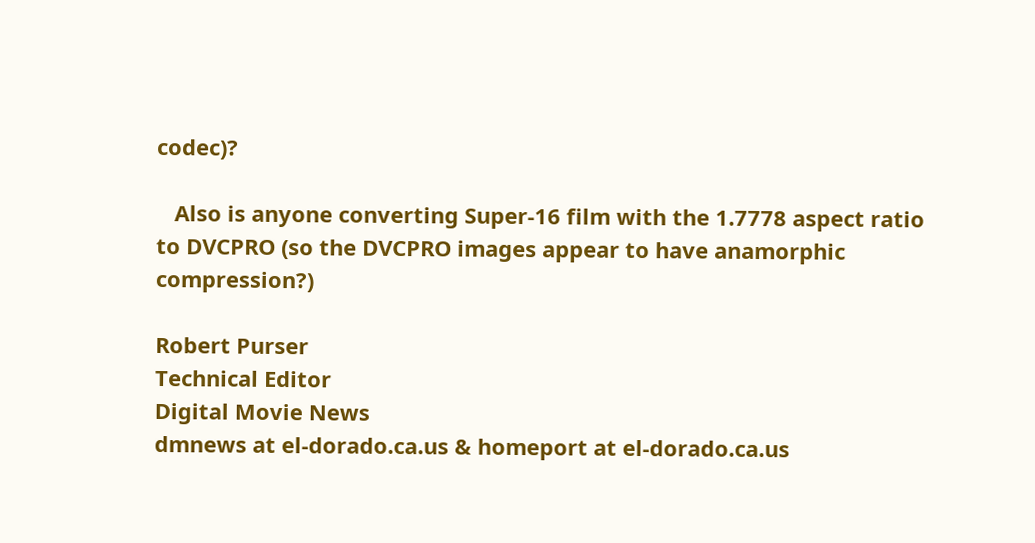codec)?

   Also is anyone converting Super-16 film with the 1.7778 aspect ratio
to DVCPRO (so the DVCPRO images appear to have anamorphic compression?)

Robert Purser
Technical Editor
Digital Movie News
dmnews at el-dorado.ca.us & homeport at el-dorado.ca.us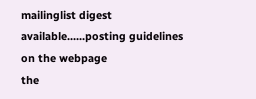mailinglist digest available......posting guidelines on the webpage
the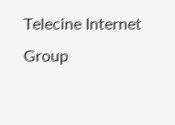Telecine Internet Group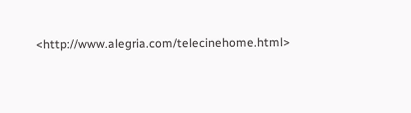<http://www.alegria.com/telecinehome.html>